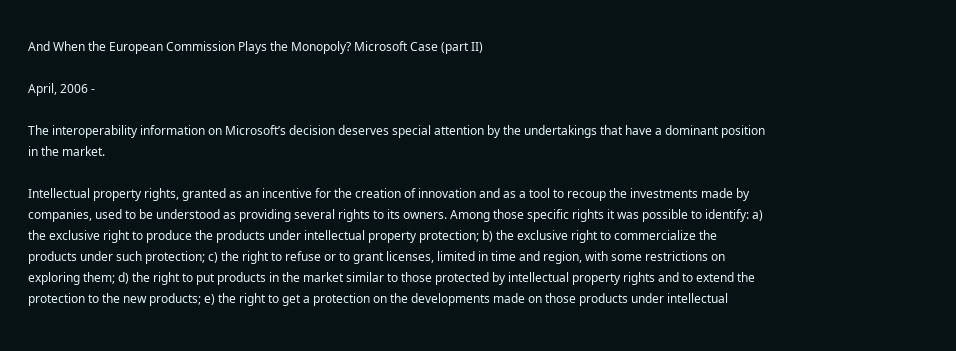And When the European Commission Plays the Monopoly? Microsoft Case (part II)

April, 2006 -

The interoperability information on Microsoft’s decision deserves special attention by the undertakings that have a dominant position in the market.

Intellectual property rights, granted as an incentive for the creation of innovation and as a tool to recoup the investments made by companies, used to be understood as providing several rights to its owners. Among those specific rights it was possible to identify: a) the exclusive right to produce the products under intellectual property protection; b) the exclusive right to commercialize the products under such protection; c) the right to refuse or to grant licenses, limited in time and region, with some restrictions on exploring them; d) the right to put products in the market similar to those protected by intellectual property rights and to extend the protection to the new products; e) the right to get a protection on the developments made on those products under intellectual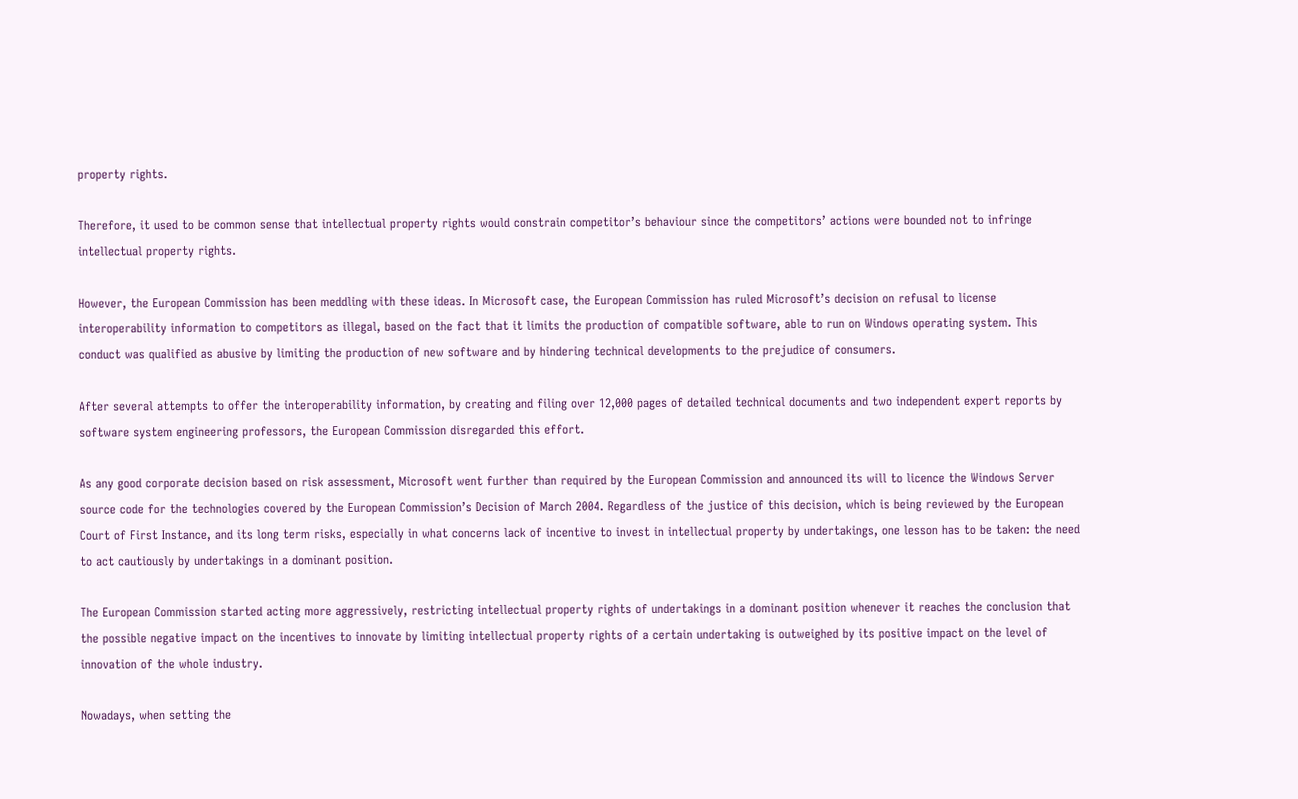property rights.

Therefore, it used to be common sense that intellectual property rights would constrain competitor’s behaviour since the competitors’ actions were bounded not to infringe intellectual property rights.

However, the European Commission has been meddling with these ideas. In Microsoft case, the European Commission has ruled Microsoft’s decision on refusal to license interoperability information to competitors as illegal, based on the fact that it limits the production of compatible software, able to run on Windows operating system. This conduct was qualified as abusive by limiting the production of new software and by hindering technical developments to the prejudice of consumers.

After several attempts to offer the interoperability information, by creating and filing over 12,000 pages of detailed technical documents and two independent expert reports by software system engineering professors, the European Commission disregarded this effort.

As any good corporate decision based on risk assessment, Microsoft went further than required by the European Commission and announced its will to licence the Windows Server source code for the technologies covered by the European Commission’s Decision of March 2004. Regardless of the justice of this decision, which is being reviewed by the European Court of First Instance, and its long term risks, especially in what concerns lack of incentive to invest in intellectual property by undertakings, one lesson has to be taken: the need to act cautiously by undertakings in a dominant position.

The European Commission started acting more aggressively, restricting intellectual property rights of undertakings in a dominant position whenever it reaches the conclusion that the possible negative impact on the incentives to innovate by limiting intellectual property rights of a certain undertaking is outweighed by its positive impact on the level of innovation of the whole industry.

Nowadays, when setting the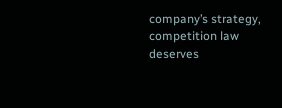company’s strategy, competition law deserves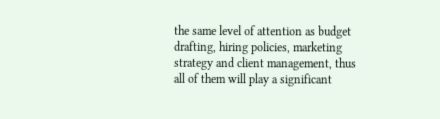the same level of attention as budget drafting, hiring policies, marketing strategy and client management, thus all of them will play a significant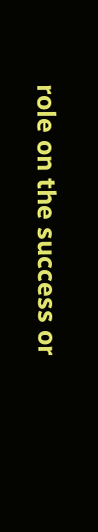role on the success or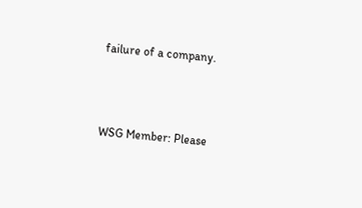failure of a company.



WSG Member: Please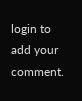login to add your comment.